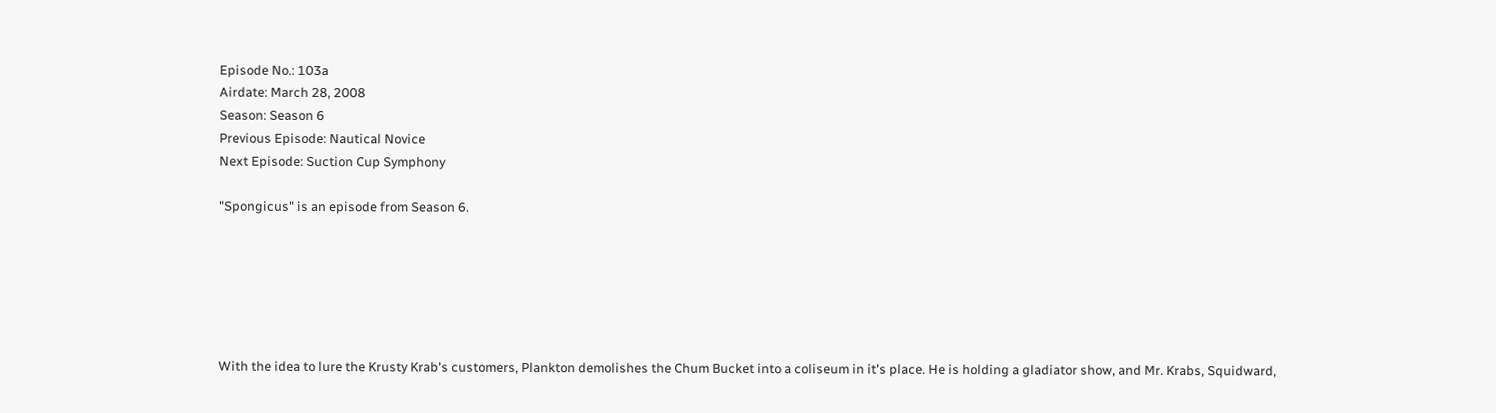Episode No.: 103a
Airdate: March 28, 2008
Season: Season 6
Previous Episode: Nautical Novice
Next Episode: Suction Cup Symphony

"Spongicus" is an episode from Season 6.






With the idea to lure the Krusty Krab's customers, Plankton demolishes the Chum Bucket into a coliseum in it's place. He is holding a gladiator show, and Mr. Krabs, Squidward,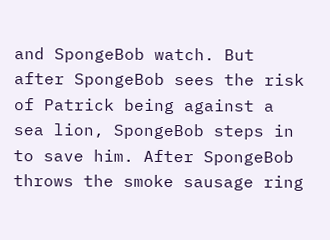and SpongeBob watch. But after SpongeBob sees the risk of Patrick being against a sea lion, SpongeBob steps in to save him. After SpongeBob throws the smoke sausage ring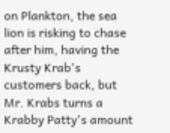on Plankton, the sea lion is risking to chase after him, having the Krusty Krab's customers back, but Mr. Krabs turns a Krabby Patty's amount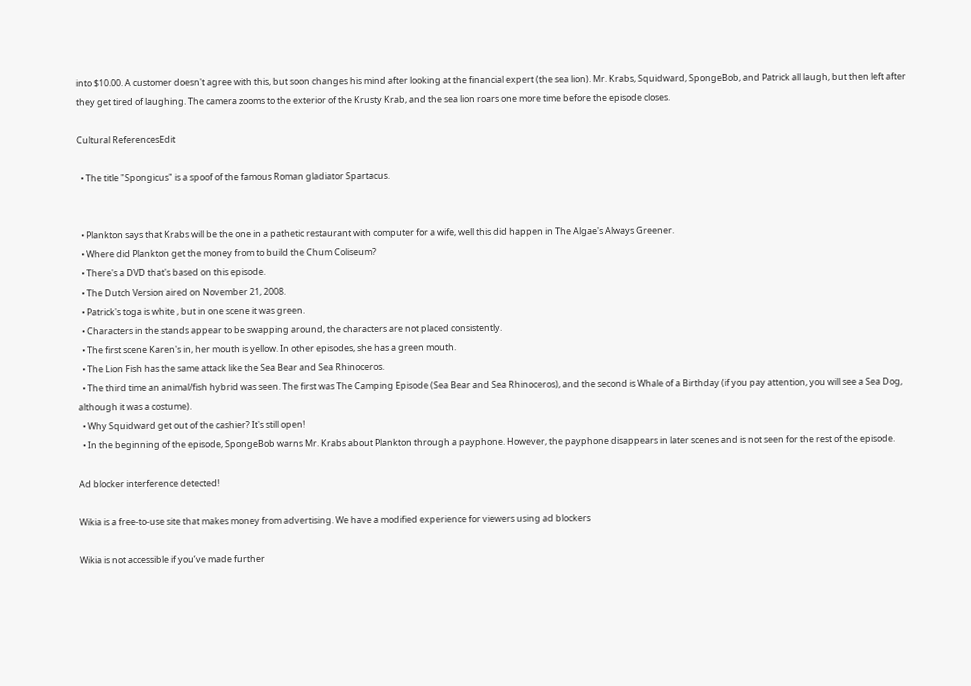into $10.00. A customer doesn't agree with this, but soon changes his mind after looking at the financial expert (the sea lion). Mr. Krabs, Squidward, SpongeBob, and Patrick all laugh, but then left after they get tired of laughing. The camera zooms to the exterior of the Krusty Krab, and the sea lion roars one more time before the episode closes.

Cultural ReferencesEdit

  • The title "Spongicus" is a spoof of the famous Roman gladiator Spartacus.


  • Plankton says that Krabs will be the one in a pathetic restaurant with computer for a wife, well this did happen in The Algae's Always Greener.
  • Where did Plankton get the money from to build the Chum Coliseum?
  • There's a DVD that's based on this episode.
  • The Dutch Version aired on November 21, 2008.
  • Patrick's toga is white , but in one scene it was green.
  • Characters in the stands appear to be swapping around, the characters are not placed consistently.
  • The first scene Karen's in, her mouth is yellow. In other episodes, she has a green mouth.
  • The Lion Fish has the same attack like the Sea Bear and Sea Rhinoceros.
  • The third time an animal/fish hybrid was seen. The first was The Camping Episode (Sea Bear and Sea Rhinoceros), and the second is Whale of a Birthday (if you pay attention, you will see a Sea Dog, although it was a costume).
  • Why Squidward get out of the cashier? It's still open!
  • In the beginning of the episode, SpongeBob warns Mr. Krabs about Plankton through a payphone. However, the payphone disappears in later scenes and is not seen for the rest of the episode.

Ad blocker interference detected!

Wikia is a free-to-use site that makes money from advertising. We have a modified experience for viewers using ad blockers

Wikia is not accessible if you’ve made further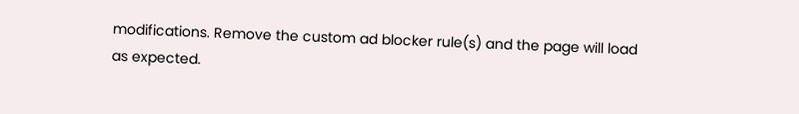modifications. Remove the custom ad blocker rule(s) and the page will load as expected.